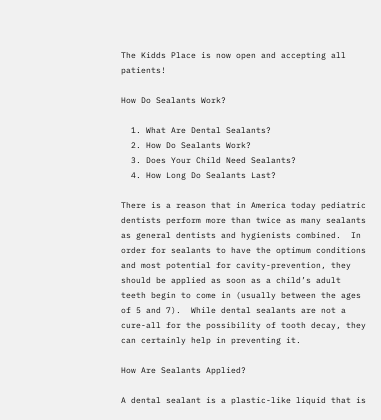The Kidds Place is now open and accepting all patients!

How Do Sealants Work?

  1. What Are Dental Sealants?
  2. How Do Sealants Work?
  3. Does Your Child Need Sealants?
  4. How Long Do Sealants Last?

There is a reason that in America today pediatric dentists perform more than twice as many sealants as general dentists and hygienists combined.  In order for sealants to have the optimum conditions and most potential for cavity-prevention, they should be applied as soon as a child’s adult teeth begin to come in (usually between the ages of 5 and 7).  While dental sealants are not a cure-all for the possibility of tooth decay, they can certainly help in preventing it.

How Are Sealants Applied?

A dental sealant is a plastic-like liquid that is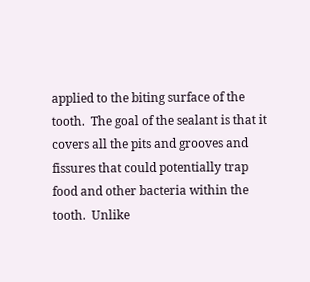applied to the biting surface of the tooth.  The goal of the sealant is that it covers all the pits and grooves and fissures that could potentially trap food and other bacteria within the tooth.  Unlike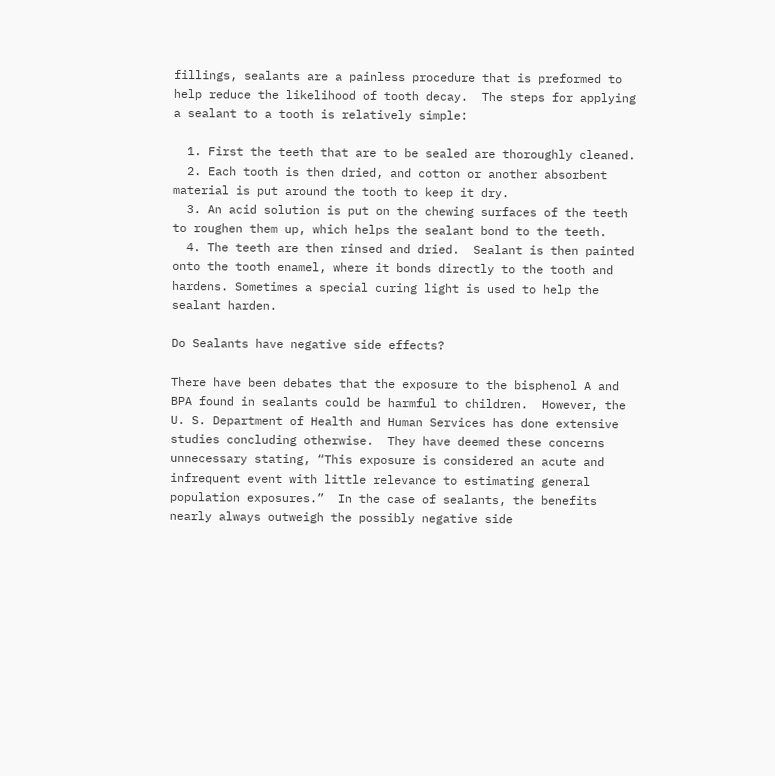fillings, sealants are a painless procedure that is preformed to help reduce the likelihood of tooth decay.  The steps for applying a sealant to a tooth is relatively simple:

  1. First the teeth that are to be sealed are thoroughly cleaned.
  2. Each tooth is then dried, and cotton or another absorbent material is put around the tooth to keep it dry.
  3. An acid solution is put on the chewing surfaces of the teeth to roughen them up, which helps the sealant bond to the teeth.
  4. The teeth are then rinsed and dried.  Sealant is then painted onto the tooth enamel, where it bonds directly to the tooth and hardens. Sometimes a special curing light is used to help the sealant harden.

Do Sealants have negative side effects?

There have been debates that the exposure to the bisphenol A and BPA found in sealants could be harmful to children.  However, the U. S. Department of Health and Human Services has done extensive studies concluding otherwise.  They have deemed these concerns unnecessary stating, “This exposure is considered an acute and infrequent event with little relevance to estimating general population exposures.”  In the case of sealants, the benefits nearly always outweigh the possibly negative side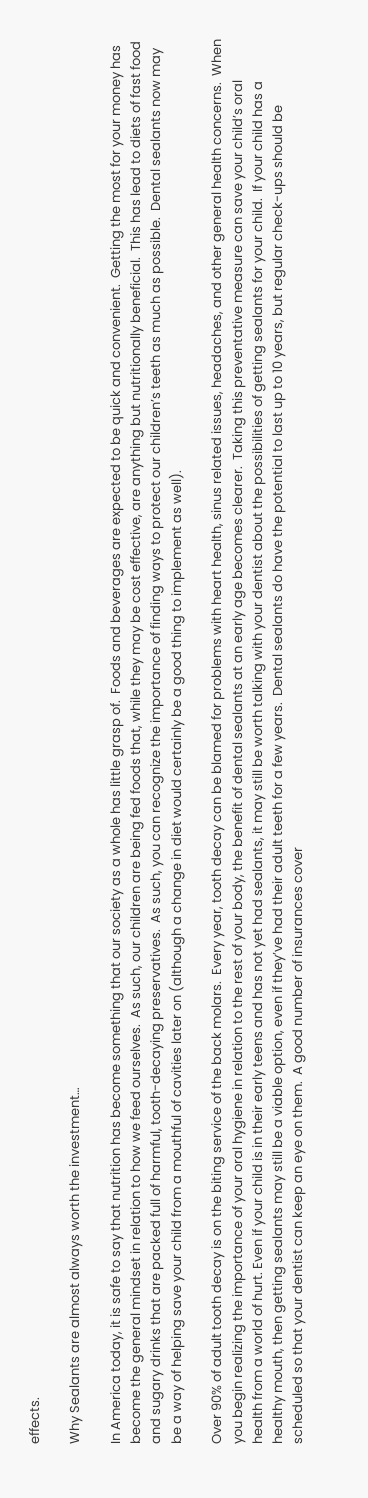effects.

Why Sealants are almost always worth the investment…

In America today, it is safe to say that nutrition has become something that our society as a whole has little grasp of.  Foods and beverages are expected to be quick and convenient.  Getting the most for your money has become the general mindset in relation to how we feed ourselves.  As such, our children are being fed foods that, while they may be cost effective, are anything but nutritionally beneficial.  This has lead to diets of fast food and sugary drinks that are packed full of harmful, tooth-decaying preservatives.  As such, you can recognize the importance of finding ways to protect our children’s teeth as much as possible.  Dental sealants now may be a way of helping save your child from a mouthful of cavities later on (although a change in diet would certainly be a good thing to implement as well).

Over 90% of adult tooth decay is on the biting service of the back molars.  Every year, tooth decay can be blamed for problems with heart health, sinus related issues, headaches, and other general health concerns.  When you begin realizing the importance of your oral hygiene in relation to the rest of your body, the benefit of dental sealants at an early age becomes clearer.  Taking this preventative measure can save your child’s oral health from a world of hurt. Even if your child is in their early teens and has not yet had sealants, it may still be worth talking with your dentist about the possibilities of getting sealants for your child.  If your child has a healthy mouth, then getting sealants may still be a viable option, even if they’ve had their adult teeth for a few years.  Dental sealants do have the potential to last up to 10 years, but regular check-ups should be scheduled so that your dentist can keep an eye on them.  A good number of insurances cover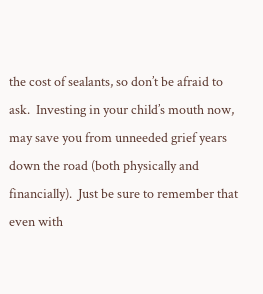the cost of sealants, so don’t be afraid to ask.  Investing in your child’s mouth now, may save you from unneeded grief years down the road (both physically and financially).  Just be sure to remember that even with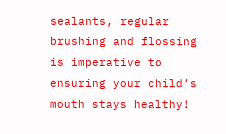sealants, regular brushing and flossing is imperative to ensuring your child’s mouth stays healthy!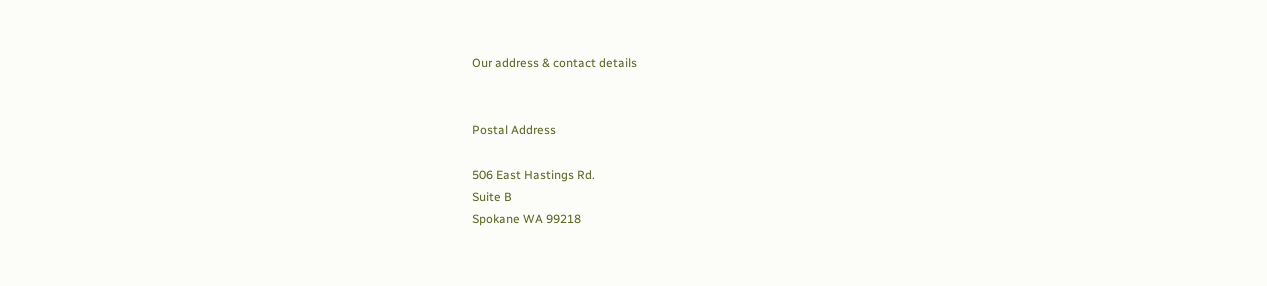Our address & contact details


Postal Address

506 East Hastings Rd.
Suite B
Spokane WA 99218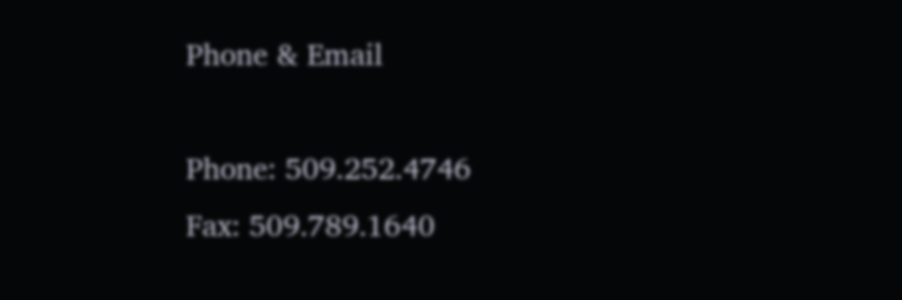Phone & Email

Phone: 509.252.4746
Fax: 509.789.1640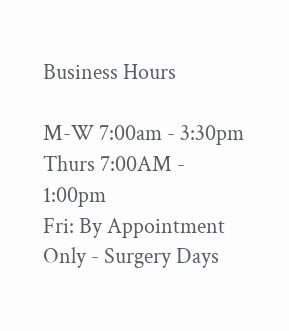Business Hours

M-W 7:00am - 3:30pm
Thurs 7:00AM - 1:00pm
Fri: By Appointment Only - Surgery Days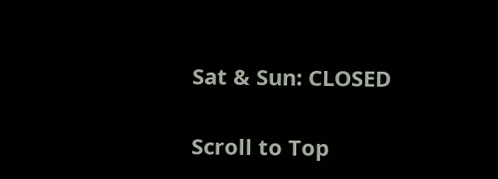Sat & Sun: CLOSED

Scroll to Top